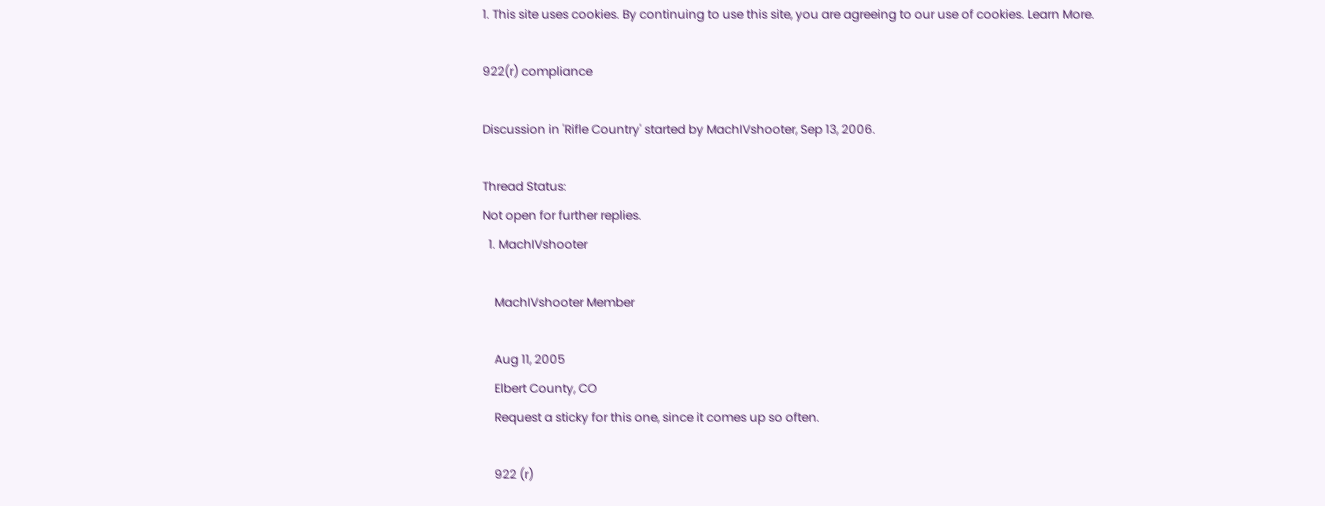1. This site uses cookies. By continuing to use this site, you are agreeing to our use of cookies. Learn More.

922(r) compliance

Discussion in 'Rifle Country' started by MachIVshooter, Sep 13, 2006.

Thread Status:
Not open for further replies.
  1. MachIVshooter

    MachIVshooter Member

    Aug 11, 2005
    Elbert County, CO
    Request a sticky for this one, since it comes up so often.

    922 (r)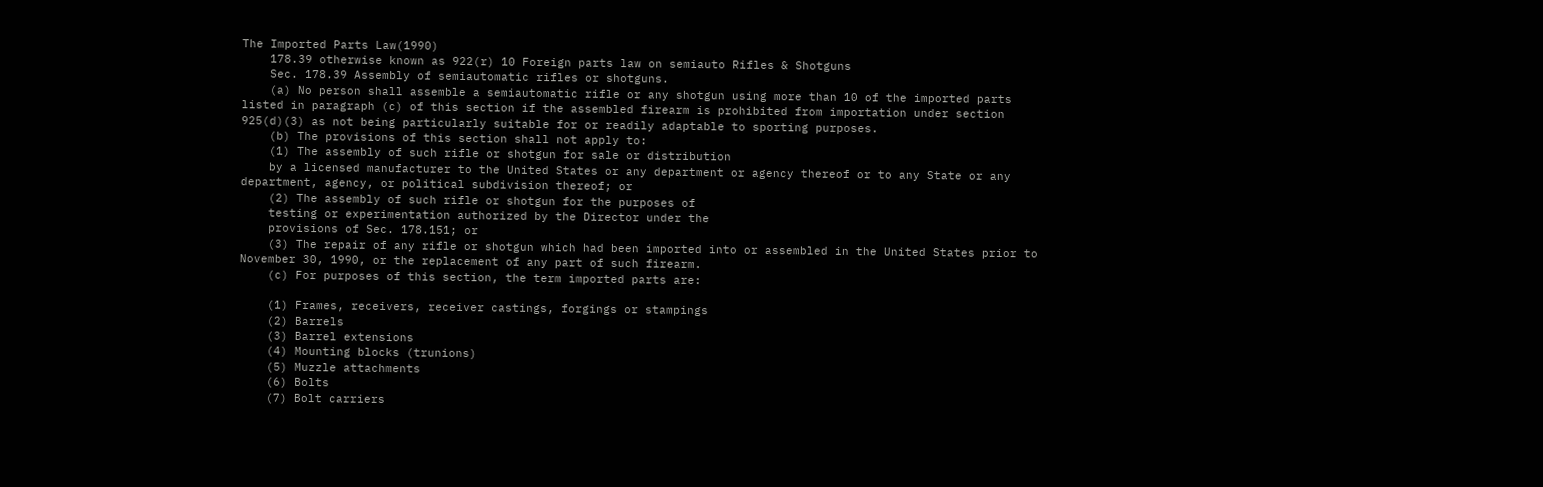The Imported Parts Law(1990)
    178.39 otherwise known as 922(r) 10 Foreign parts law on semiauto Rifles & Shotguns
    Sec. 178.39 Assembly of semiautomatic rifles or shotguns.
    (a) No person shall assemble a semiautomatic rifle or any shotgun using more than 10 of the imported parts listed in paragraph (c) of this section if the assembled firearm is prohibited from importation under section 925(d)(3) as not being particularly suitable for or readily adaptable to sporting purposes.
    (b) The provisions of this section shall not apply to:
    (1) The assembly of such rifle or shotgun for sale or distribution
    by a licensed manufacturer to the United States or any department or agency thereof or to any State or any department, agency, or political subdivision thereof; or
    (2) The assembly of such rifle or shotgun for the purposes of
    testing or experimentation authorized by the Director under the
    provisions of Sec. 178.151; or
    (3) The repair of any rifle or shotgun which had been imported into or assembled in the United States prior to November 30, 1990, or the replacement of any part of such firearm.
    (c) For purposes of this section, the term imported parts are:

    (1) Frames, receivers, receiver castings, forgings or stampings
    (2) Barrels
    (3) Barrel extensions
    (4) Mounting blocks (trunions)
    (5) Muzzle attachments
    (6) Bolts
    (7) Bolt carriers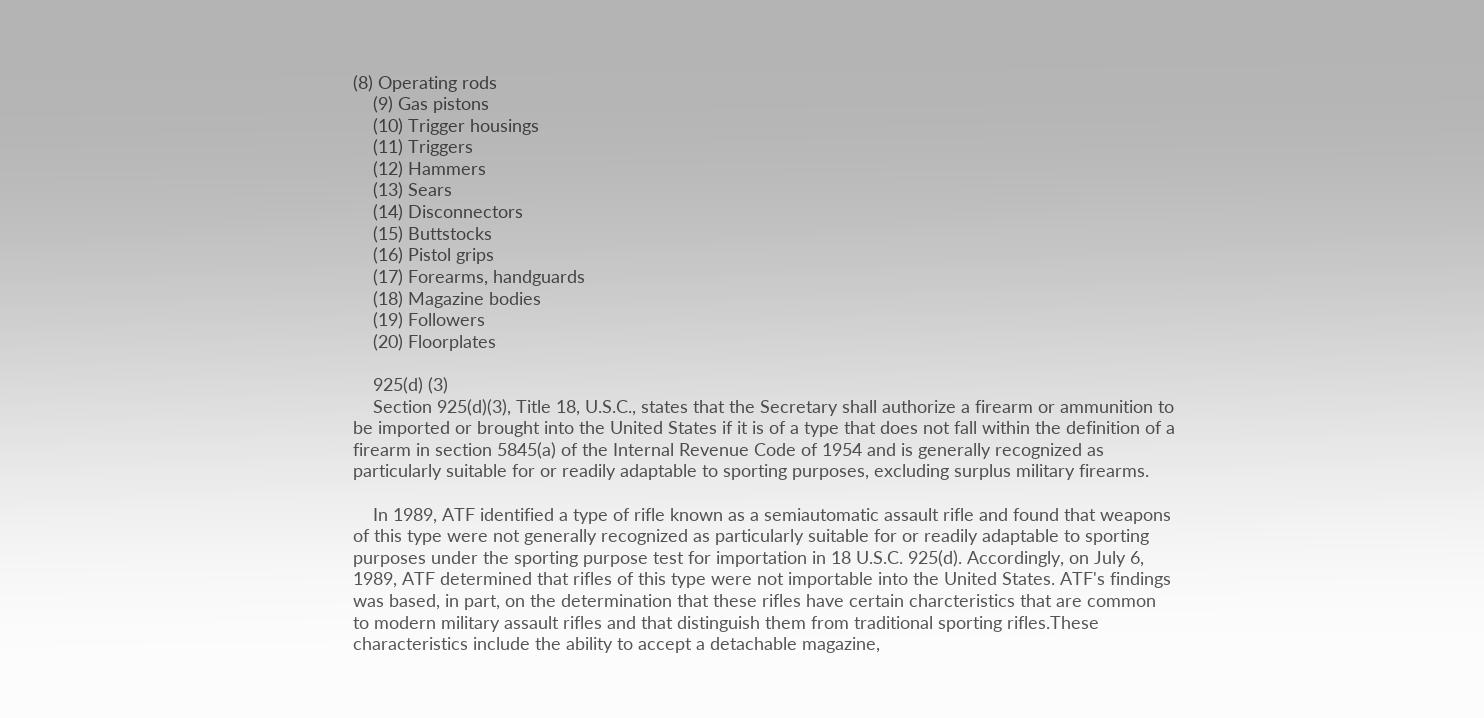(8) Operating rods
    (9) Gas pistons
    (10) Trigger housings
    (11) Triggers
    (12) Hammers
    (13) Sears
    (14) Disconnectors
    (15) Buttstocks
    (16) Pistol grips
    (17) Forearms, handguards
    (18) Magazine bodies
    (19) Followers
    (20) Floorplates

    925(d) (3)
    Section 925(d)(3), Title 18, U.S.C., states that the Secretary shall authorize a firearm or ammunition to be imported or brought into the United States if it is of a type that does not fall within the definition of a firearm in section 5845(a) of the Internal Revenue Code of 1954 and is generally recognized as particularly suitable for or readily adaptable to sporting purposes, excluding surplus military firearms.

    In 1989, ATF identified a type of rifle known as a semiautomatic assault rifle and found that weapons of this type were not generally recognized as particularly suitable for or readily adaptable to sporting purposes under the sporting purpose test for importation in 18 U.S.C. 925(d). Accordingly, on July 6, 1989, ATF determined that rifles of this type were not importable into the United States. ATF's findings was based, in part, on the determination that these rifles have certain charcteristics that are common to modern military assault rifles and that distinguish them from traditional sporting rifles.These characteristics include the ability to accept a detachable magazine,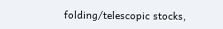folding/telescopic stocks,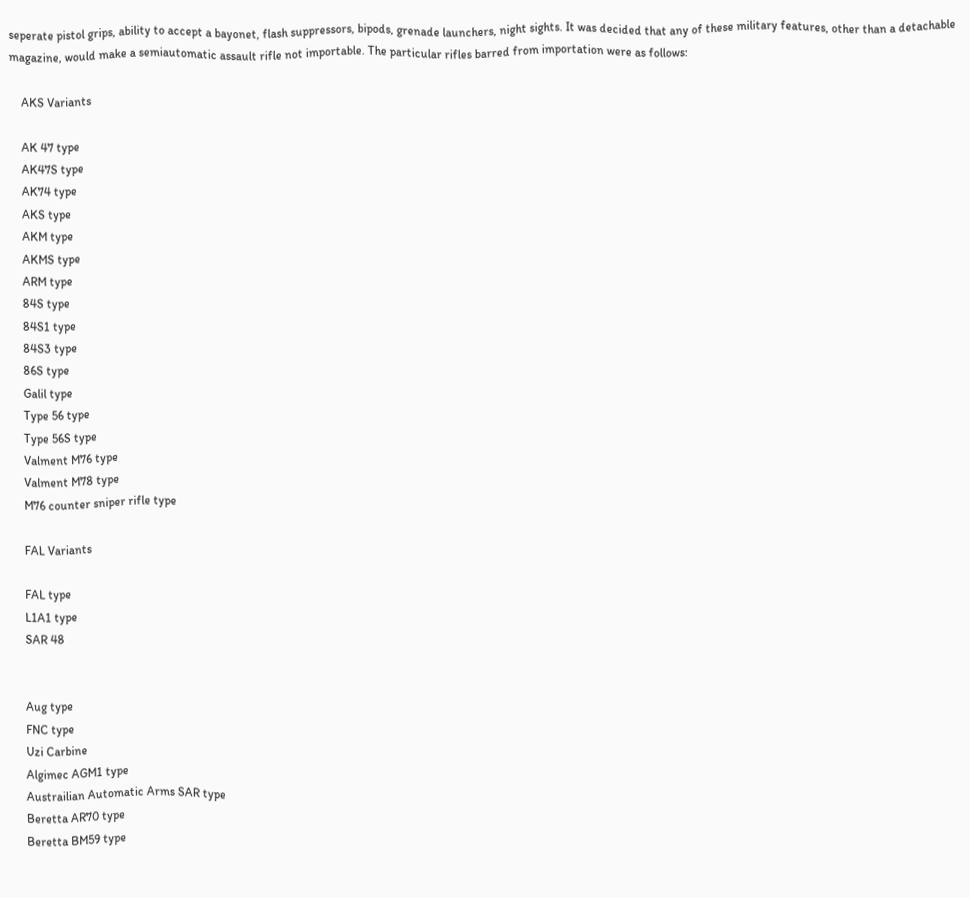seperate pistol grips, ability to accept a bayonet, flash suppressors, bipods, grenade launchers, night sights. It was decided that any of these military features, other than a detachable magazine, would make a semiautomatic assault rifle not importable. The particular rifles barred from importation were as follows:

    AKS Variants

    AK 47 type
    AK47S type
    AK74 type
    AKS type
    AKM type
    AKMS type
    ARM type
    84S type
    84S1 type
    84S3 type
    86S type
    Galil type
    Type 56 type
    Type 56S type
    Valment M76 type
    Valment M78 type
    M76 counter sniper rifle type

    FAL Variants

    FAL type
    L1A1 type
    SAR 48


    Aug type
    FNC type
    Uzi Carbine
    Algimec AGM1 type
    Austrailian Automatic Arms SAR type
    Beretta AR70 type
    Beretta BM59 type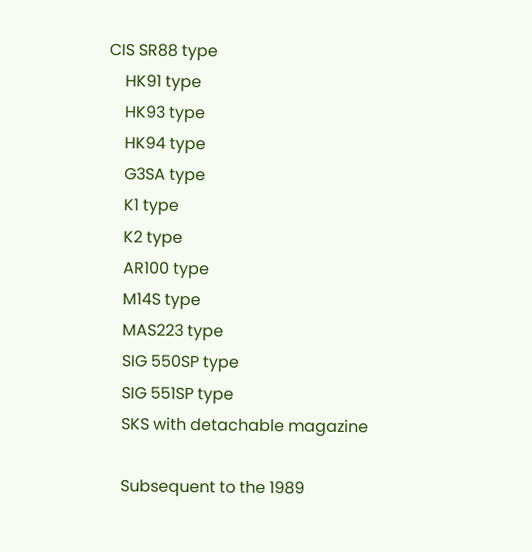CIS SR88 type
    HK91 type
    HK93 type
    HK94 type
    G3SA type
    K1 type
    K2 type
    AR100 type
    M14S type
    MAS223 type
    SIG 550SP type
    SIG 551SP type
    SKS with detachable magazine

    Subsequent to the 1989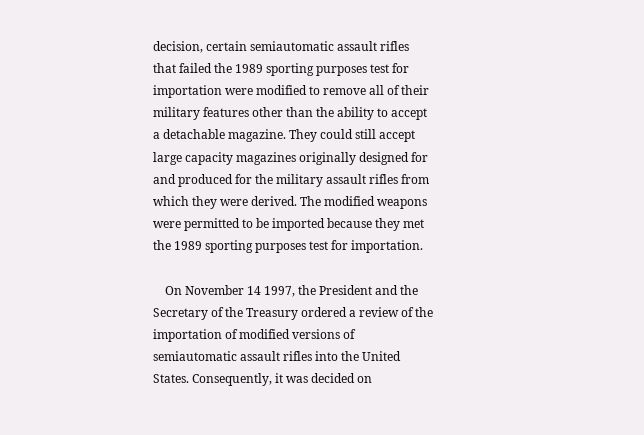decision, certain semiautomatic assault rifles that failed the 1989 sporting purposes test for importation were modified to remove all of their military features other than the ability to accept a detachable magazine. They could still accept large capacity magazines originally designed for and produced for the military assault rifles from which they were derived. The modified weapons were permitted to be imported because they met the 1989 sporting purposes test for importation.

    On November 14 1997, the President and the Secretary of the Treasury ordered a review of the importation of modified versions of semiautomatic assault rifles into the United States. Consequently, it was decided on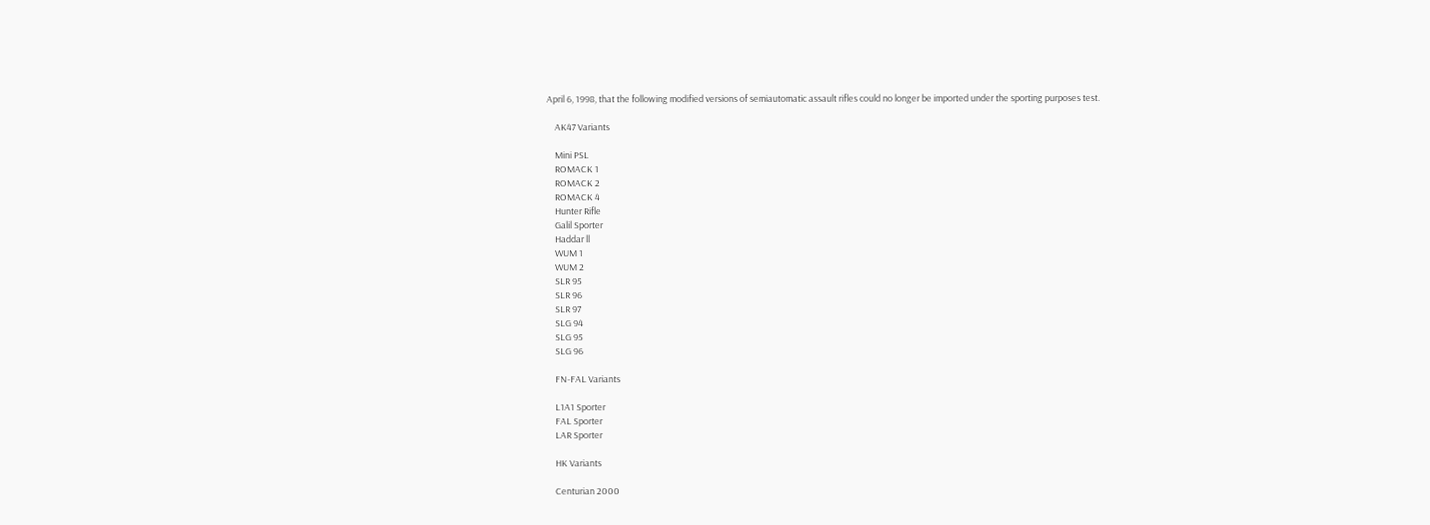April 6, 1998, that the following modified versions of semiautomatic assault rifles could no longer be imported under the sporting purposes test.

    AK47 Variants

    Mini PSL
    ROMACK 1
    ROMACK 2
    ROMACK 4
    Hunter Rifle
    Galil Sporter
    Haddar ll
    WUM 1
    WUM 2
    SLR 95
    SLR 96
    SLR 97
    SLG 94
    SLG 95
    SLG 96

    FN-FAL Variants

    L1A1 Sporter
    FAL Sporter
    LAR Sporter

    HK Variants

    Centurian 2000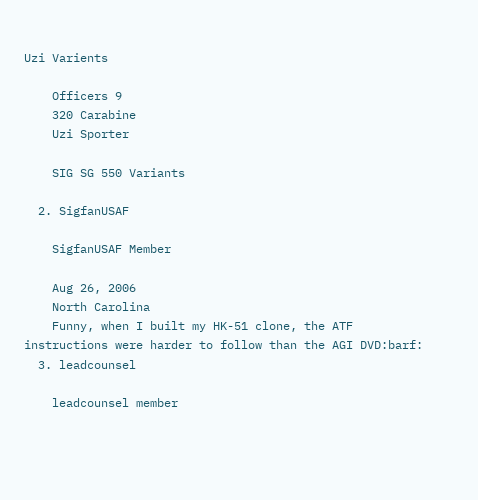Uzi Varients

    Officers 9
    320 Carabine
    Uzi Sporter

    SIG SG 550 Variants

  2. SigfanUSAF

    SigfanUSAF Member

    Aug 26, 2006
    North Carolina
    Funny, when I built my HK-51 clone, the ATF instructions were harder to follow than the AGI DVD:barf:
  3. leadcounsel

    leadcounsel member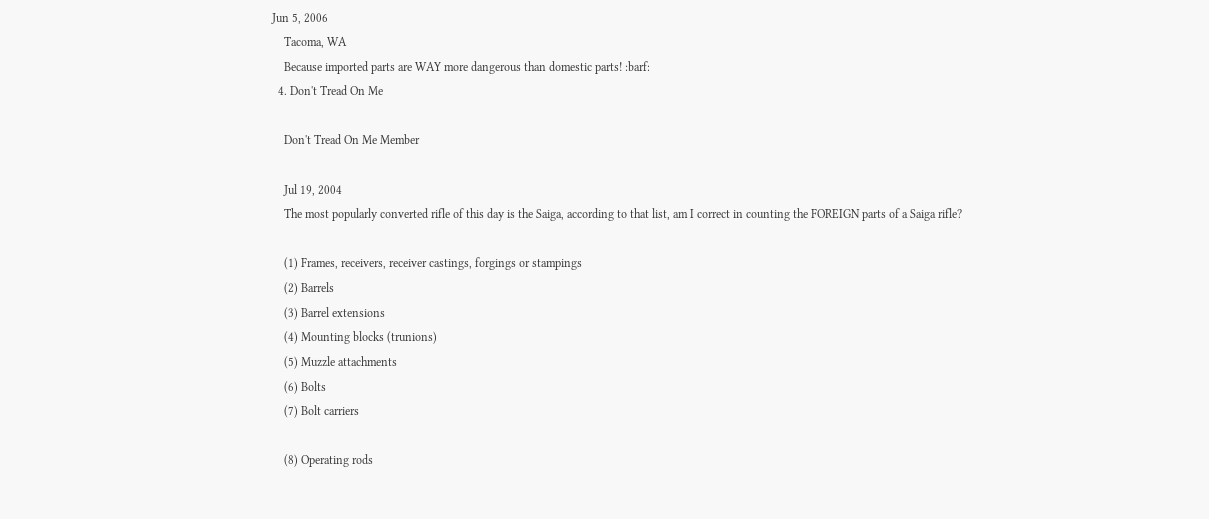Jun 5, 2006
    Tacoma, WA
    Because imported parts are WAY more dangerous than domestic parts! :barf:
  4. Don't Tread On Me

    Don't Tread On Me Member

    Jul 19, 2004
    The most popularly converted rifle of this day is the Saiga, according to that list, am I correct in counting the FOREIGN parts of a Saiga rifle?

    (1) Frames, receivers, receiver castings, forgings or stampings
    (2) Barrels
    (3) Barrel extensions
    (4) Mounting blocks (trunions)
    (5) Muzzle attachments
    (6) Bolts
    (7) Bolt carriers

    (8) Operating rods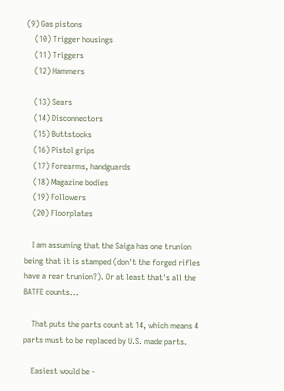(9) Gas pistons
    (10) Trigger housings
    (11) Triggers
    (12) Hammers

    (13) Sears
    (14) Disconnectors
    (15) Buttstocks
    (16) Pistol grips
    (17) Forearms, handguards
    (18) Magazine bodies
    (19) Followers
    (20) Floorplates

    I am assuming that the Saiga has one trunion being that it is stamped (don't the forged rifles have a rear trunion?). Or at least that's all the BATFE counts...

    That puts the parts count at 14, which means 4 parts must to be replaced by U.S. made parts.

    Easiest would be -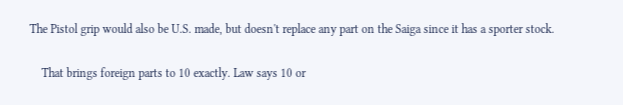The Pistol grip would also be U.S. made, but doesn't replace any part on the Saiga since it has a sporter stock.

    That brings foreign parts to 10 exactly. Law says 10 or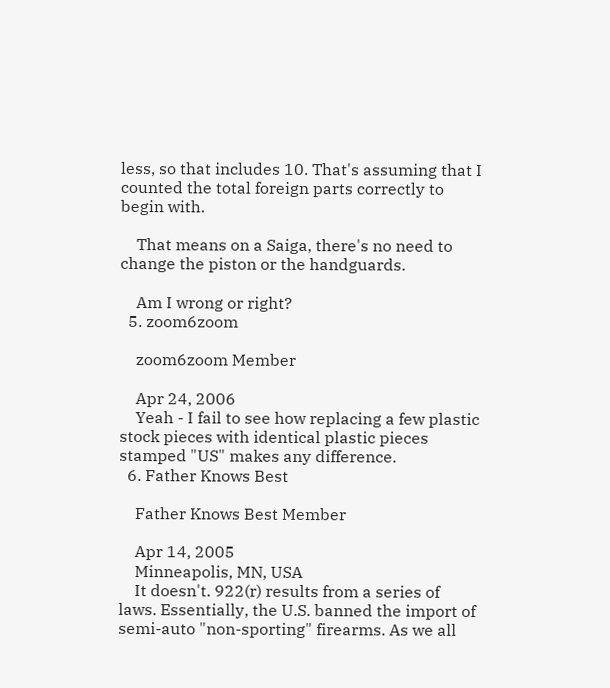less, so that includes 10. That's assuming that I counted the total foreign parts correctly to begin with.

    That means on a Saiga, there's no need to change the piston or the handguards.

    Am I wrong or right?
  5. zoom6zoom

    zoom6zoom Member

    Apr 24, 2006
    Yeah - I fail to see how replacing a few plastic stock pieces with identical plastic pieces stamped "US" makes any difference.
  6. Father Knows Best

    Father Knows Best Member

    Apr 14, 2005
    Minneapolis, MN, USA
    It doesn't. 922(r) results from a series of laws. Essentially, the U.S. banned the import of semi-auto "non-sporting" firearms. As we all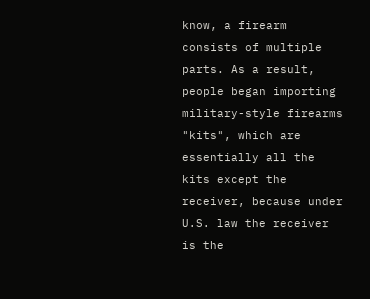know, a firearm consists of multiple parts. As a result, people began importing military-style firearms "kits", which are essentially all the kits except the receiver, because under U.S. law the receiver is the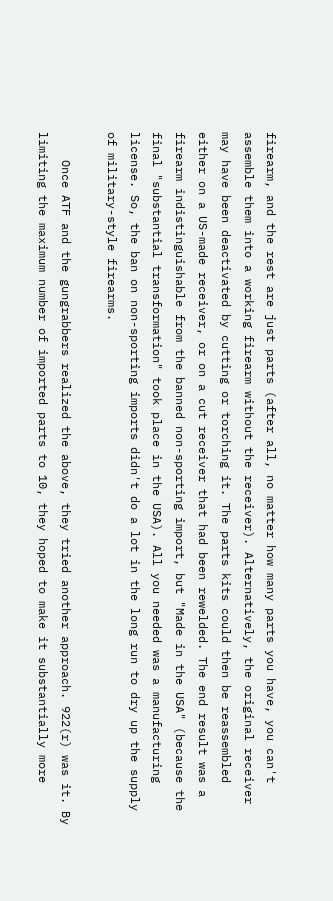firearm, and the rest are just parts (after all, no matter how many parts you have, you can't assemble them into a working firearm without the receiver). Alternatively, the original receiver may have been deactivated by cutting or torching it. The parts kits could then be reassembled either on a US-made receiver, or on a cut receiver that had been rewelded. The end result was a firearm indistinguishable from the banned non-sporting import, but "Made in the USA" (because the final "substantial transformation" took place in the USA). All you needed was a manufacturing license. So, the ban on non-sporting imports didn't do a lot in the long run to dry up the supply of military-style firearms.

    Once ATF and the gungrabbers realized the above, they tried another approach. 922(r) was it. By limiting the maximum number of imported parts to 10, they hoped to make it substantially more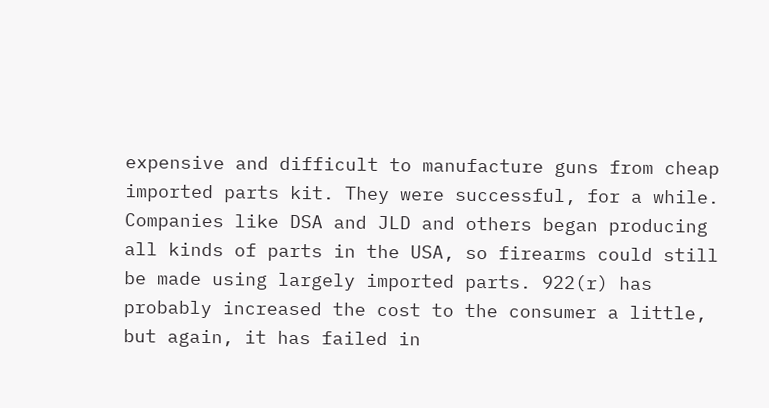expensive and difficult to manufacture guns from cheap imported parts kit. They were successful, for a while. Companies like DSA and JLD and others began producing all kinds of parts in the USA, so firearms could still be made using largely imported parts. 922(r) has probably increased the cost to the consumer a little, but again, it has failed in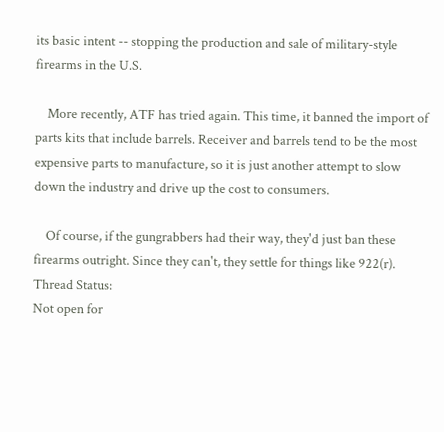its basic intent -- stopping the production and sale of military-style firearms in the U.S.

    More recently, ATF has tried again. This time, it banned the import of parts kits that include barrels. Receiver and barrels tend to be the most expensive parts to manufacture, so it is just another attempt to slow down the industry and drive up the cost to consumers.

    Of course, if the gungrabbers had their way, they'd just ban these firearms outright. Since they can't, they settle for things like 922(r).
Thread Status:
Not open for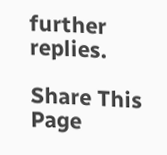further replies.

Share This Page